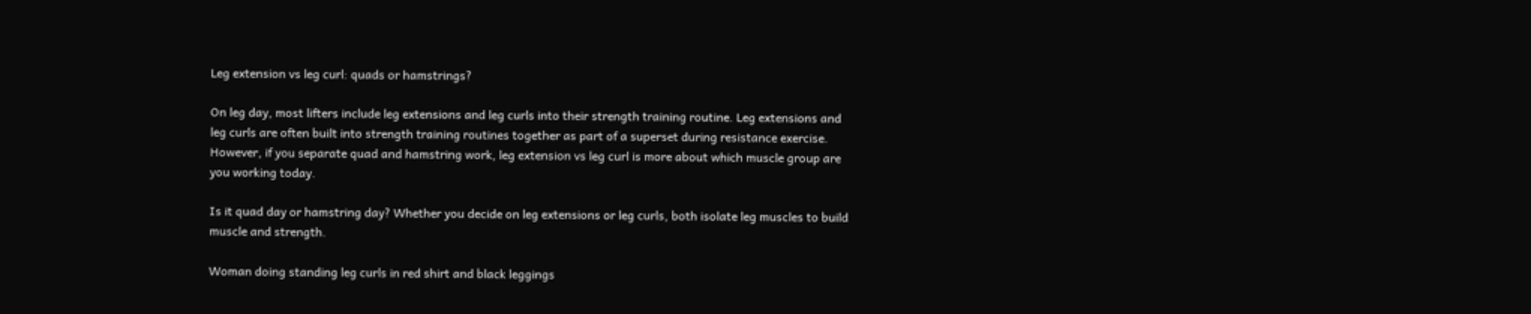Leg extension vs leg curl: quads or hamstrings?

On leg day, most lifters include leg extensions and leg curls into their strength training routine. Leg extensions and leg curls are often built into strength training routines together as part of a superset during resistance exercise. However, if you separate quad and hamstring work, leg extension vs leg curl is more about which muscle group are you working today.

Is it quad day or hamstring day? Whether you decide on leg extensions or leg curls, both isolate leg muscles to build muscle and strength.

Woman doing standing leg curls in red shirt and black leggings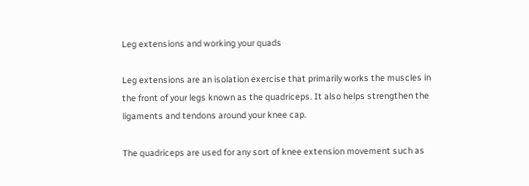Leg extensions and working your quads

Leg extensions are an isolation exercise that primarily works the muscles in the front of your legs known as the quadriceps. It also helps strengthen the ligaments and tendons around your knee cap.

The quadriceps are used for any sort of knee extension movement such as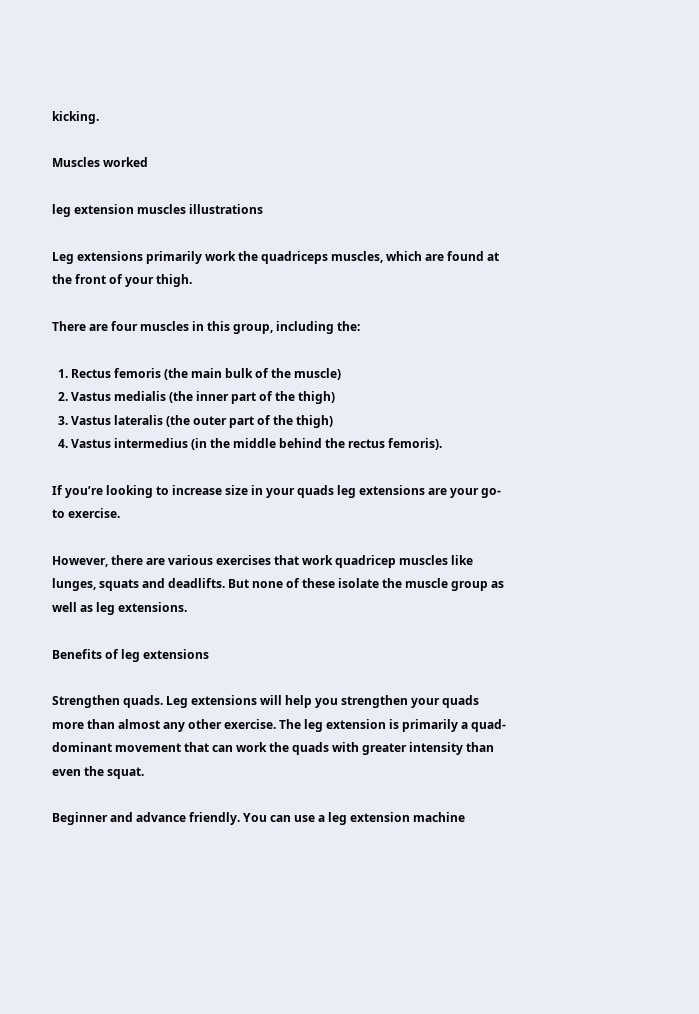kicking.

Muscles worked

leg extension muscles illustrations

Leg extensions primarily work the quadriceps muscles, which are found at the front of your thigh.

There are four muscles in this group, including the:

  1. Rectus femoris (the main bulk of the muscle)
  2. Vastus medialis (the inner part of the thigh)
  3. Vastus lateralis (the outer part of the thigh)
  4. Vastus intermedius (in the middle behind the rectus femoris).

If you’re looking to increase size in your quads leg extensions are your go-to exercise.

However, there are various exercises that work quadricep muscles like lunges, squats and deadlifts. But none of these isolate the muscle group as well as leg extensions.

Benefits of leg extensions

Strengthen quads. Leg extensions will help you strengthen your quads more than almost any other exercise. The leg extension is primarily a quad-dominant movement that can work the quads with greater intensity than even the squat.

Beginner and advance friendly. You can use a leg extension machine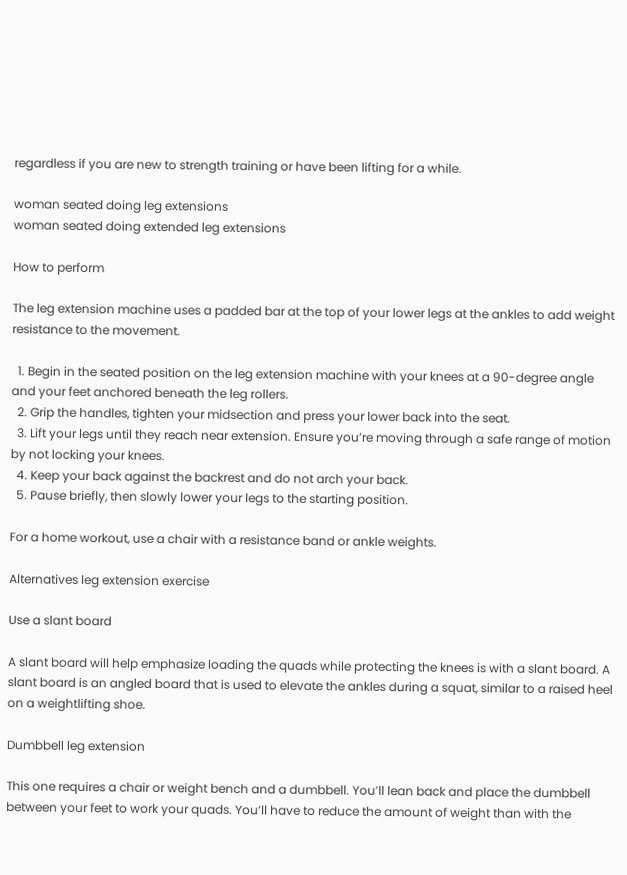regardless if you are new to strength training or have been lifting for a while.

woman seated doing leg extensions
woman seated doing extended leg extensions

How to perform

The leg extension machine uses a padded bar at the top of your lower legs at the ankles to add weight resistance to the movement.

  1. Begin in the seated position on the leg extension machine with your knees at a 90-degree angle and your feet anchored beneath the leg rollers.
  2. Grip the handles, tighten your midsection and press your lower back into the seat.
  3. Lift your legs until they reach near extension. Ensure you’re moving through a safe range of motion by not locking your knees.
  4. Keep your back against the backrest and do not arch your back.
  5. Pause briefly, then slowly lower your legs to the starting position.

For a home workout, use a chair with a resistance band or ankle weights.

Alternatives leg extension exercise

Use a slant board

A slant board will help emphasize loading the quads while protecting the knees is with a slant board. A slant board is an angled board that is used to elevate the ankles during a squat, similar to a raised heel on a weightlifting shoe.

Dumbbell leg extension

This one requires a chair or weight bench and a dumbbell. You’ll lean back and place the dumbbell between your feet to work your quads. You’ll have to reduce the amount of weight than with the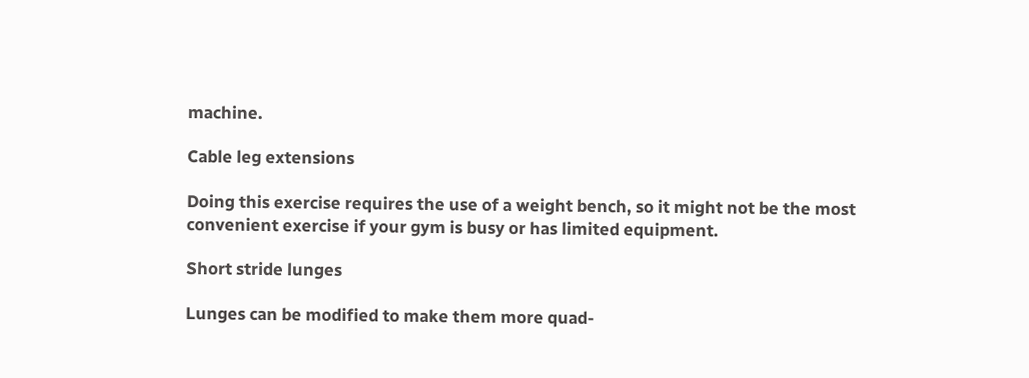machine.

Cable leg extensions

Doing this exercise requires the use of a weight bench, so it might not be the most convenient exercise if your gym is busy or has limited equipment.

Short stride lunges

Lunges can be modified to make them more quad-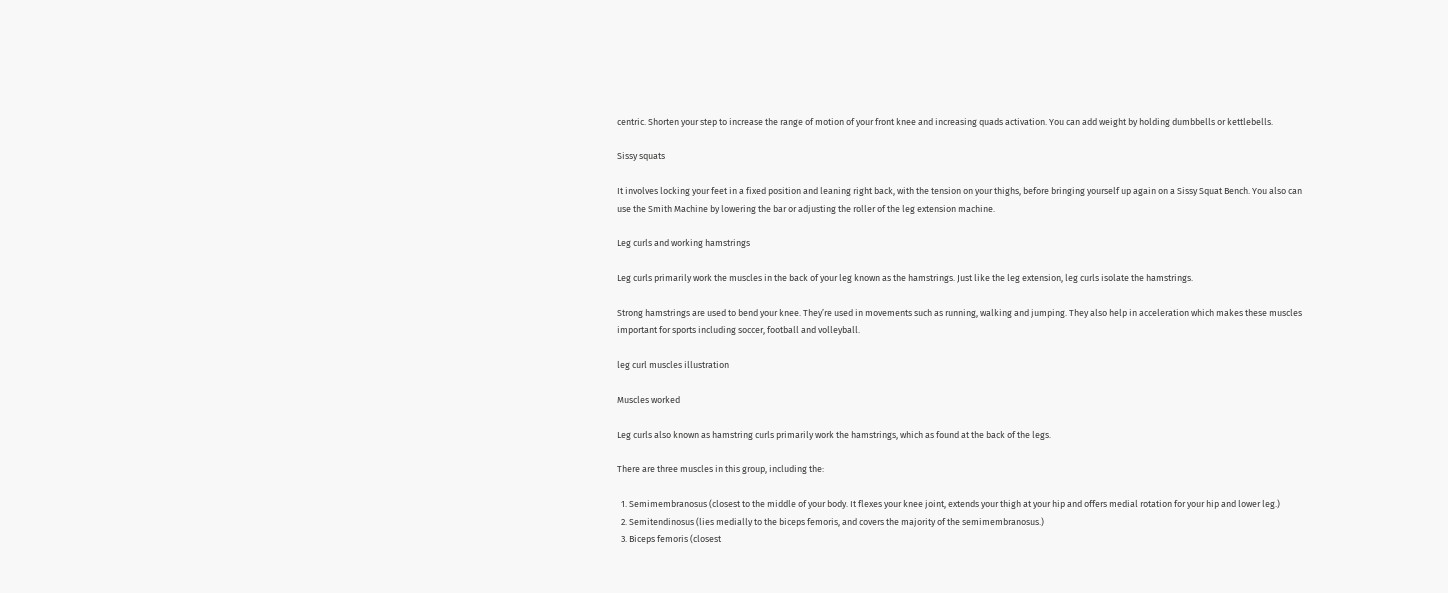centric. Shorten your step to increase the range of motion of your front knee and increasing quads activation. You can add weight by holding dumbbells or kettlebells.

Sissy squats

It involves locking your feet in a fixed position and leaning right back, with the tension on your thighs, before bringing yourself up again on a Sissy Squat Bench. You also can use the Smith Machine by lowering the bar or adjusting the roller of the leg extension machine.

Leg curls and working hamstrings

Leg curls primarily work the muscles in the back of your leg known as the hamstrings. Just like the leg extension, leg curls isolate the hamstrings.

Strong hamstrings are used to bend your knee. They’re used in movements such as running, walking and jumping. They also help in acceleration which makes these muscles important for sports including soccer, football and volleyball.

leg curl muscles illustration

Muscles worked

Leg curls also known as hamstring curls primarily work the hamstrings, which as found at the back of the legs.

There are three muscles in this group, including the:

  1. Semimembranosus (closest to the middle of your body. It flexes your knee joint, extends your thigh at your hip and offers medial rotation for your hip and lower leg.)
  2. Semitendinosus (lies medially to the biceps femoris, and covers the majority of the semimembranosus.)
  3. Biceps femoris (closest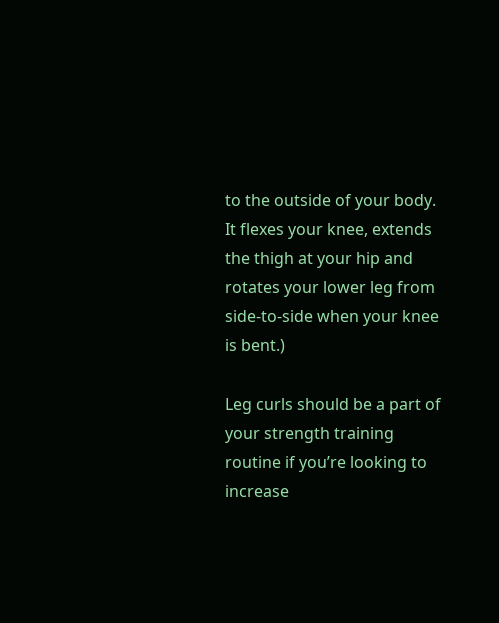to the outside of your body. It flexes your knee, extends the thigh at your hip and rotates your lower leg from side-to-side when your knee is bent.)

Leg curls should be a part of your strength training routine if you’re looking to increase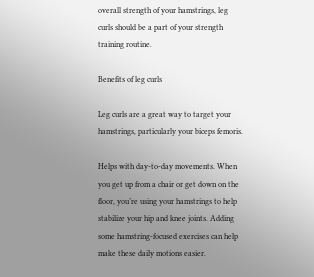overall strength of your hamstrings, leg curls should be a part of your strength training routine.

Benefits of leg curls

Leg curls are a great way to target your hamstrings, particularly your biceps femoris.

Helps with day-to-day movements. When you get up from a chair or get down on the floor, you’re using your hamstrings to help stabilize your hip and knee joints. Adding some hamstring-focused exercises can help make these daily motions easier.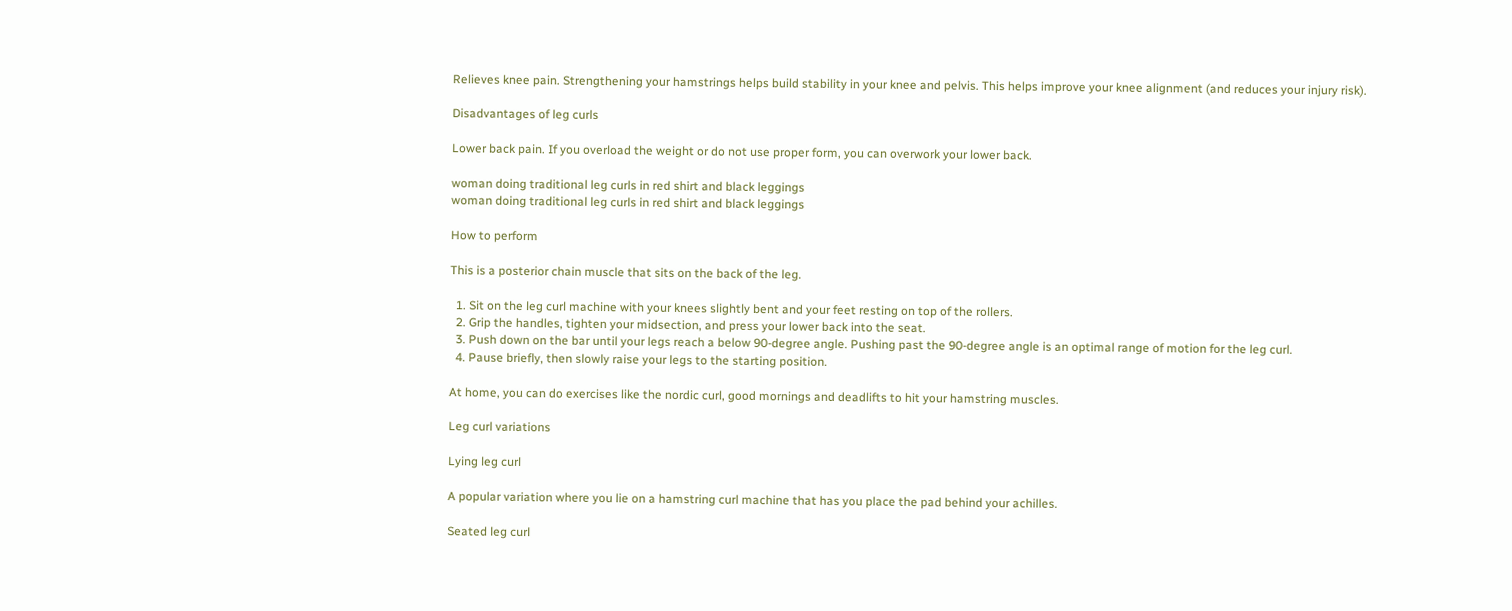Relieves knee pain. Strengthening your hamstrings helps build stability in your knee and pelvis. This helps improve your knee alignment (and reduces your injury risk).

Disadvantages of leg curls

Lower back pain. If you overload the weight or do not use proper form, you can overwork your lower back.

woman doing traditional leg curls in red shirt and black leggings
woman doing traditional leg curls in red shirt and black leggings

How to perform

This is a posterior chain muscle that sits on the back of the leg.

  1. Sit on the leg curl machine with your knees slightly bent and your feet resting on top of the rollers.
  2. Grip the handles, tighten your midsection, and press your lower back into the seat.
  3. Push down on the bar until your legs reach a below 90-degree angle. Pushing past the 90-degree angle is an optimal range of motion for the leg curl.
  4. Pause briefly, then slowly raise your legs to the starting position.

At home, you can do exercises like the nordic curl, good mornings and deadlifts to hit your hamstring muscles.

Leg curl variations

Lying leg curl

A popular variation where you lie on a hamstring curl machine that has you place the pad behind your achilles.

Seated leg curl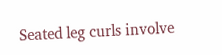Seated leg curls involve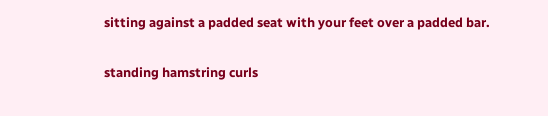sitting against a padded seat with your feet over a padded bar.

standing hamstring curls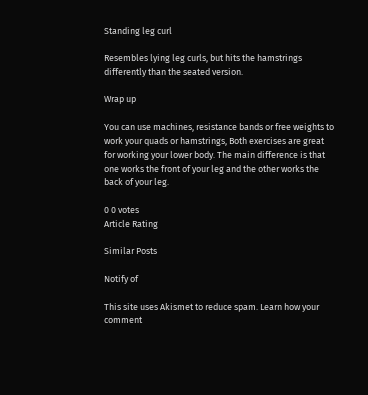Standing leg curl

Resembles lying leg curls, but hits the hamstrings differently than the seated version.

Wrap up

You can use machines, resistance bands or free weights to work your quads or hamstrings, Both exercises are great for working your lower body. The main difference is that one works the front of your leg and the other works the back of your leg.

0 0 votes
Article Rating

Similar Posts

Notify of

This site uses Akismet to reduce spam. Learn how your comment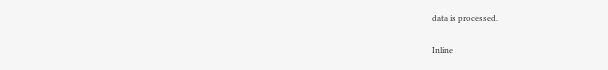data is processed.

Inline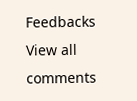Feedbacks
View all comments